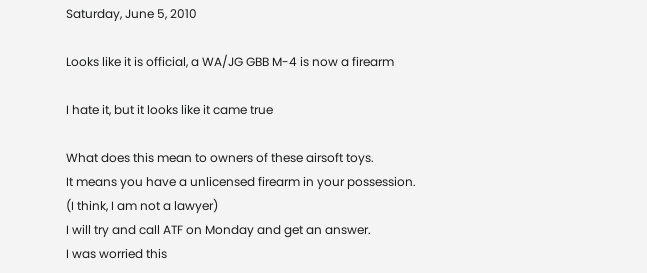Saturday, June 5, 2010

Looks like it is official, a WA/JG GBB M-4 is now a firearm

I hate it, but it looks like it came true

What does this mean to owners of these airsoft toys.
It means you have a unlicensed firearm in your possession.
(I think, I am not a lawyer)
I will try and call ATF on Monday and get an answer.
I was worried this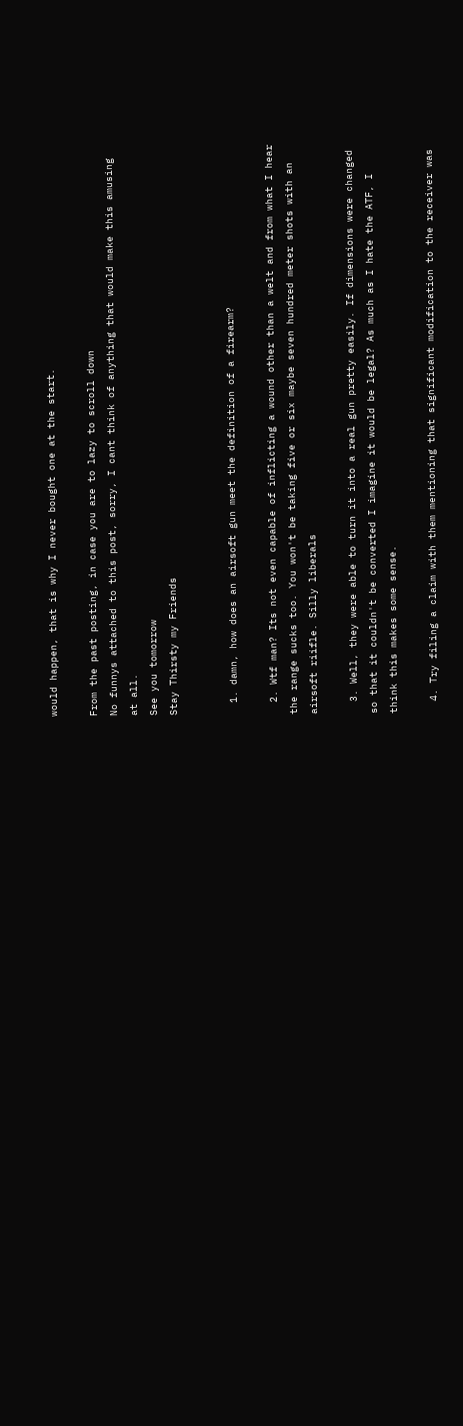would happen, that is why I never bought one at the start.

From the past posting, in case you are to lazy to scroll down
No funnys attached to this post, sorry, I cant think of anything that would make this amusing at all.
See you tomorrow
Stay Thirsty my Friends


  1. damn, how does an airsoft gun meet the definition of a firearm?

  2. Wtf man? Its not even capable of inflicting a wound other than a welt and from what I hear the range sucks too. You won't be taking five or six maybe seven hundred meter shots with an airsoft riifle. Silly liberals

  3. Well, they were able to turn it into a real gun pretty easily. If dimensions were changed so that it couldn't be converted I imagine it would be legal? As much as I hate the ATF, I think this makes some sense.

  4. Try filing a claim with them mentioning that significant modification to the receiver was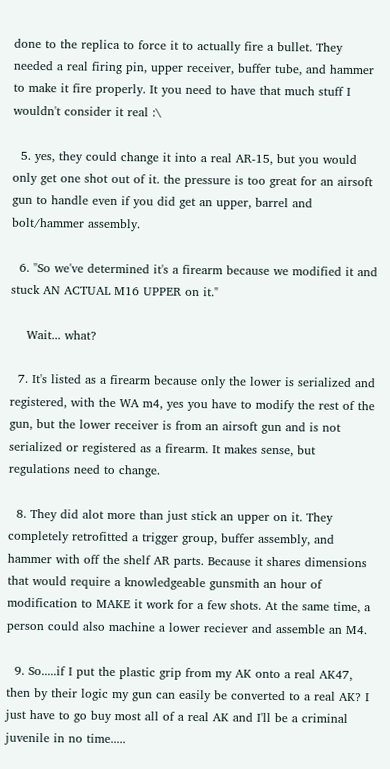done to the replica to force it to actually fire a bullet. They needed a real firing pin, upper receiver, buffer tube, and hammer to make it fire properly. It you need to have that much stuff I wouldn't consider it real :\

  5. yes, they could change it into a real AR-15, but you would only get one shot out of it. the pressure is too great for an airsoft gun to handle even if you did get an upper, barrel and bolt/hammer assembly.

  6. "So we've determined it's a firearm because we modified it and stuck AN ACTUAL M16 UPPER on it."

    Wait... what?

  7. It's listed as a firearm because only the lower is serialized and registered, with the WA m4, yes you have to modify the rest of the gun, but the lower receiver is from an airsoft gun and is not serialized or registered as a firearm. It makes sense, but regulations need to change.

  8. They did alot more than just stick an upper on it. They completely retrofitted a trigger group, buffer assembly, and hammer with off the shelf AR parts. Because it shares dimensions that would require a knowledgeable gunsmith an hour of modification to MAKE it work for a few shots. At the same time, a person could also machine a lower reciever and assemble an M4.

  9. So.....if I put the plastic grip from my AK onto a real AK47, then by their logic my gun can easily be converted to a real AK? I just have to go buy most all of a real AK and I'll be a criminal juvenile in no time.....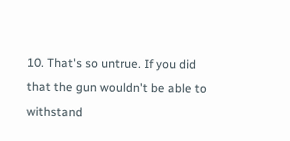10. That's so untrue. If you did that the gun wouldn't be able to withstand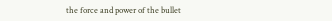the force and power of the bullet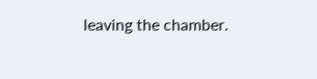leaving the chamber.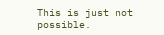This is just not possible.